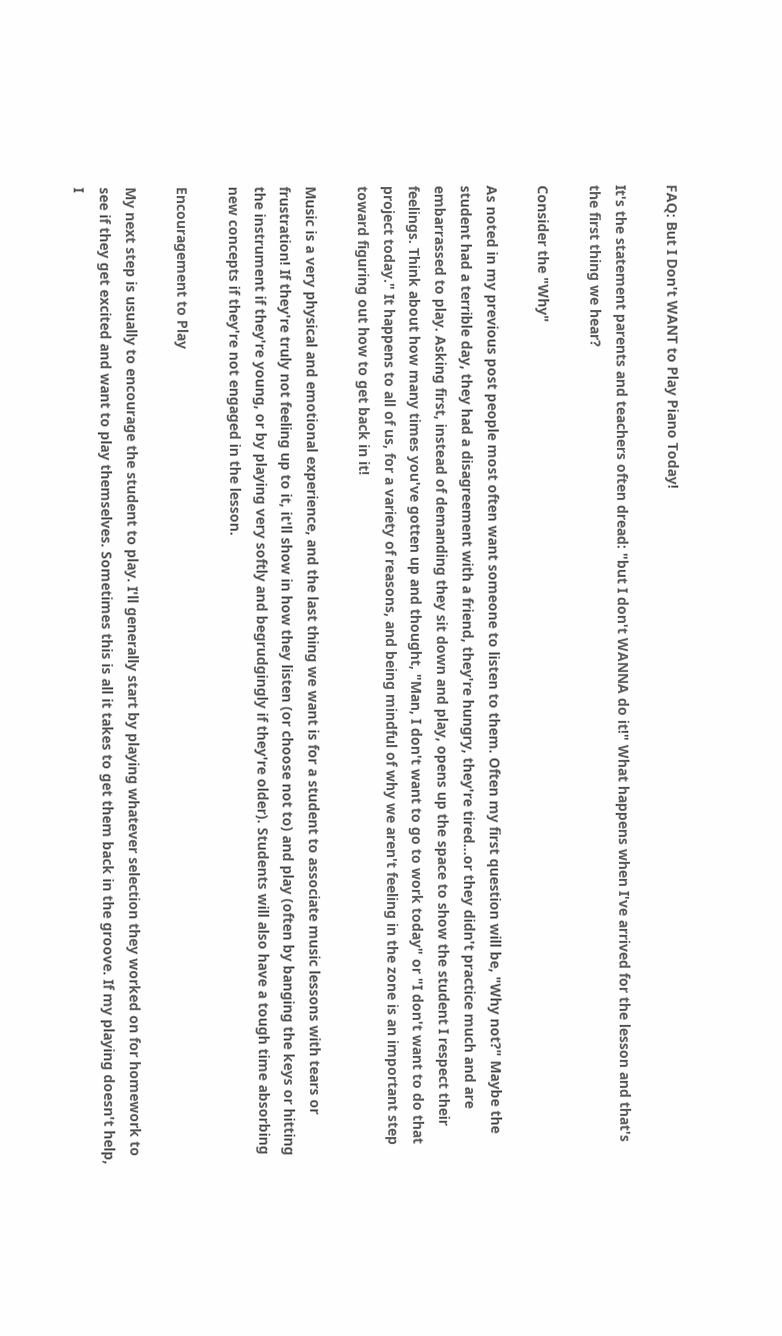FAQ: But I Don't WANT to Play Piano Today!

It's the statement parents and teachers often dread: "but I don't WANNA do it!" What happens when I've arrived for the lesson and that's the first thing we hear?

Consider the "Why"

As noted in my previous post people most often want someone to listen to them. Often my first question will be, "Why not?" Maybe the student had a terrible day, they had a disagreement with a friend, they're hungry, they're tired...or they didn't practice much and are embarrassed to play. Asking first, instead of demanding they sit down and play, opens up the space to show the student I respect their feelings. Think about how many times you've gotten up and thought, "Man, I don't want to go to work today" or "I don't want to do that project today." It happens to all of us, for a variety of reasons, and being mindful of why we aren't feeling in the zone is an important step toward figuring out how to get back in it!

Music is a very physical and emotional experience, and the last thing we want is for a student to associate music lessons with tears or frustration! If they're truly not feeling up to it, it'll show in how they listen (or choose not to) and play (often by banging the keys or hitting the instrument if they're young, or by playing very softly and begrudgingly if they're older). Students will also have a tough time absorbing new concepts if they're not engaged in the lesson.

Encouragement to Play

My next step is usually to encourage the student to play. I'll generally start by playing whatever selection they worked on for homework to see if they get excited and want to play themselves. Sometimes this is all it takes to get them back in the groove. If my playing doesn't help, I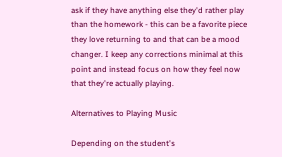ask if they have anything else they'd rather play than the homework - this can be a favorite piece they love returning to and that can be a mood changer. I keep any corrections minimal at this point and instead focus on how they feel now that they're actually playing.

Alternatives to Playing Music

Depending on the student's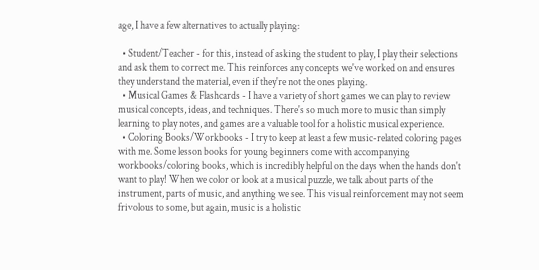age, I have a few alternatives to actually playing:

  • Student/Teacher - for this, instead of asking the student to play, I play their selections and ask them to correct me. This reinforces any concepts we've worked on and ensures they understand the material, even if they're not the ones playing.
  • Musical Games & Flashcards - I have a variety of short games we can play to review musical concepts, ideas, and techniques. There's so much more to music than simply learning to play notes, and games are a valuable tool for a holistic musical experience.
  • Coloring Books/Workbooks - I try to keep at least a few music-related coloring pages with me. Some lesson books for young beginners come with accompanying workbooks/coloring books, which is incredibly helpful on the days when the hands don't want to play! When we color or look at a musical puzzle, we talk about parts of the instrument, parts of music, and anything we see. This visual reinforcement may not seem frivolous to some, but again, music is a holistic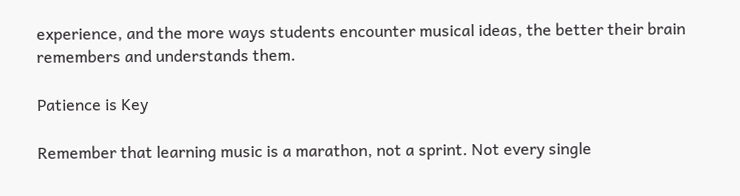experience, and the more ways students encounter musical ideas, the better their brain remembers and understands them.

Patience is Key

Remember that learning music is a marathon, not a sprint. Not every single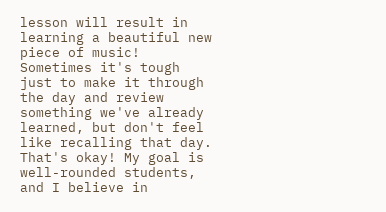lesson will result in learning a beautiful new piece of music! Sometimes it's tough just to make it through the day and review something we've already learned, but don't feel like recalling that day. That's okay! My goal is well-rounded students, and I believe in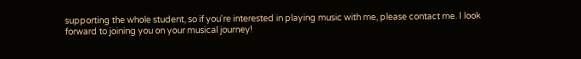supporting the whole student, so if you're interested in playing music with me, please contact me. I look forward to joining you on your musical journey!